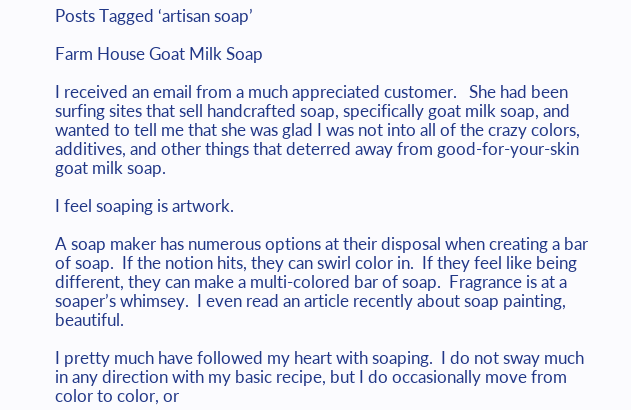Posts Tagged ‘artisan soap’

Farm House Goat Milk Soap

I received an email from a much appreciated customer.   She had been surfing sites that sell handcrafted soap, specifically goat milk soap, and wanted to tell me that she was glad I was not into all of the crazy colors, additives, and other things that deterred away from good-for-your-skin goat milk soap.

I feel soaping is artwork.

A soap maker has numerous options at their disposal when creating a bar of soap.  If the notion hits, they can swirl color in.  If they feel like being different, they can make a multi-colored bar of soap.  Fragrance is at a soaper’s whimsey.  I even read an article recently about soap painting, beautiful.

I pretty much have followed my heart with soaping.  I do not sway much in any direction with my basic recipe, but I do occasionally move from color to color, or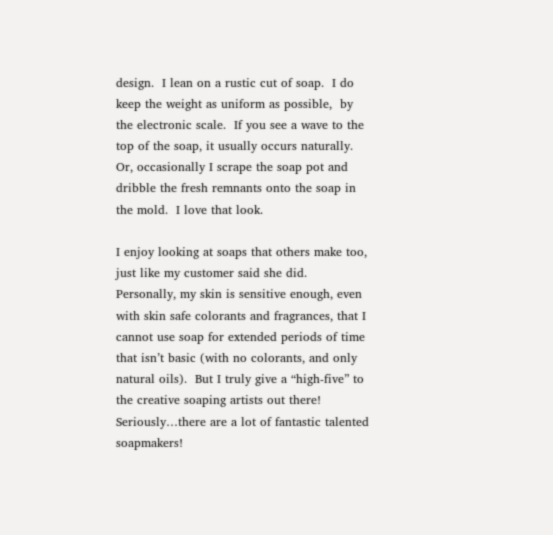design.  I lean on a rustic cut of soap.  I do keep the weight as uniform as possible,  by the electronic scale.  If you see a wave to the top of the soap, it usually occurs naturally.  Or, occasionally I scrape the soap pot and dribble the fresh remnants onto the soap in the mold.  I love that look.

I enjoy looking at soaps that others make too, just like my customer said she did.  Personally, my skin is sensitive enough, even with skin safe colorants and fragrances, that I cannot use soap for extended periods of time that isn’t basic (with no colorants, and only natural oils).  But I truly give a “high-five” to the creative soaping artists out there! Seriously…there are a lot of fantastic talented soapmakers!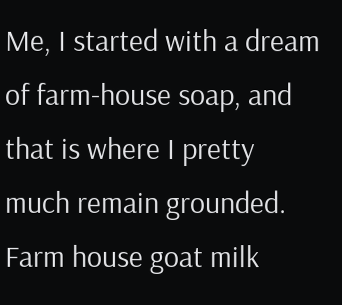Me, I started with a dream of farm-house soap, and that is where I pretty much remain grounded.  Farm house goat milk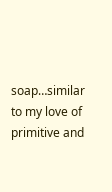soap…similar to my love of primitive and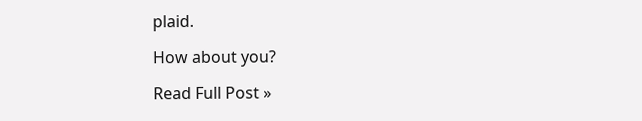plaid.

How about you?

Read Full Post »